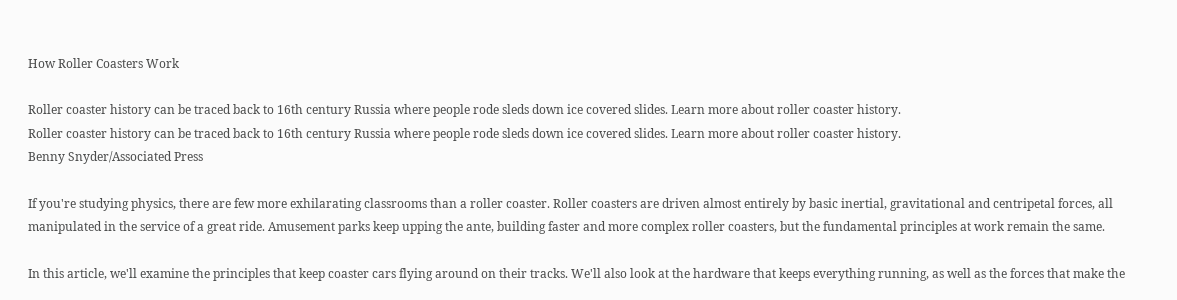How Roller Coasters Work

Roller coaster history can be traced back to 16th century Russia where people rode sleds down ice covered slides. Learn more about roller coaster history.
Roller coaster history can be traced back to 16th century Russia where people rode sleds down ice covered slides. Learn more about roller coaster history.
Benny Snyder/Associated Press

If you're studying physics, there are few more exhilarating classrooms than a roller coaster. Roller coasters are driven almost entirely by basic inertial, gravitational and centripetal forces, all manipulated in the service of a great ride. Amusement parks keep upping the ante, building faster and more complex roller coasters, but the fundamental principles at work remain the same.

In this article, we'll examine the principles that keep coaster cars flying around on their tracks. We'll also look at the hardware that keeps everything running, as well as the forces that make the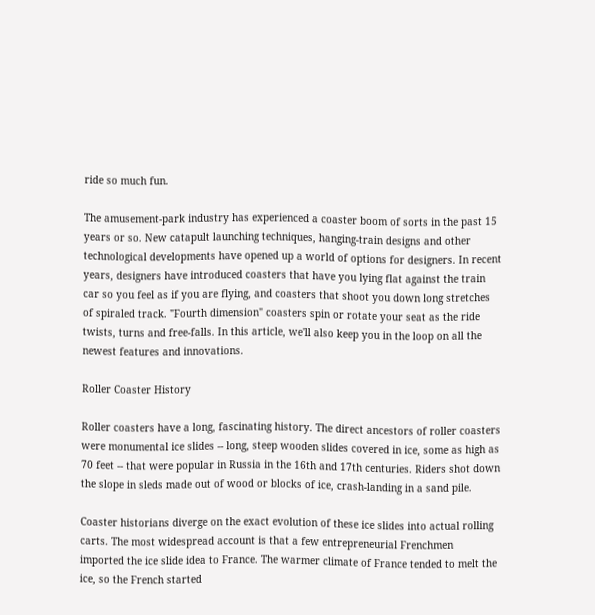ride so much fun.

The amusement-park industry has experienced a coaster boom of sorts in the past 15 years or so. New catapult launching techniques, hanging-train designs and other technological developments have opened up a world of options for designers. In recent years, designers have introduced coasters that have you lying flat against the train car so you feel as if you are flying, and coasters that shoot you down long stretches of spiraled track. "Fourth dimension" coasters spin or rotate your seat as the ride twists, turns and free-falls. In this article, we'll also keep you in the loop on all the newest features and innovations.

Roller Coaster History

Roller coasters have a long, fascinating history. The direct ancestors of roller coasters were monumental ice slides -- long, steep wooden slides covered in ice, some as high as 70 feet -- that were popular in Russia in the 16th and 17th centuries. Riders shot down the slope in sleds made out of wood or blocks of ice, crash-landing in a sand pile.

Coaster historians diverge on the exact evolution of these ice slides into actual rolling carts. The most widespread account is that a few entrepreneurial Frenchmen imported the ice slide idea to France. The warmer climate of France tended to melt the ice, so the French started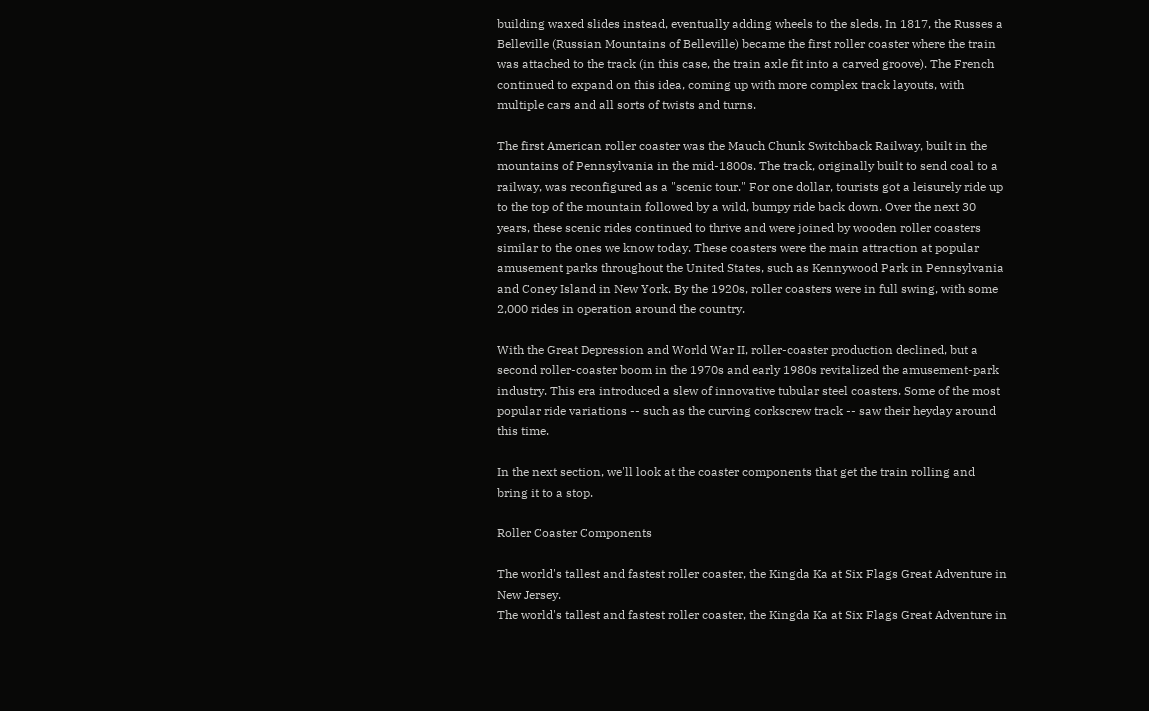building waxed slides instead, eventually adding wheels to the sleds. In 1817, the Russes a Belleville (Russian Mountains of Belleville) became the first roller coaster where the train was attached to the track (in this case, the train axle fit into a carved groove). The French continued to expand on this idea, coming up with more complex track layouts, with multiple cars and all sorts of twists and turns.

The first American roller coaster was the Mauch Chunk Switchback Railway, built in the mountains of Pennsylvania in the mid-1800s. The track, originally built to send coal to a railway, was reconfigured as a "scenic tour." For one dollar, tourists got a leisurely ride up to the top of the mountain followed by a wild, bumpy ride back down. Over the next 30 years, these scenic rides continued to thrive and were joined by wooden roller coasters similar to the ones we know today. These coasters were the main attraction at popular amusement parks throughout the United States, such as Kennywood Park in Pennsylvania and Coney Island in New York. By the 1920s, roller coasters were in full swing, with some 2,000 rides in operation around the country.

With the Great Depression and World War II, roller-coaster production declined, but a second roller-coaster boom in the 1970s and early 1980s revitalized the amusement-park industry. This era introduced a slew of innovative tubular steel coasters. Some of the most popular ride variations -- such as the curving corkscrew track -- saw their heyday around this time.

In the next section, we'll look at the coaster components that get the train rolling and bring it to a stop.

Roller Coaster Components

The world's tallest and fastest roller coaster, the Kingda Ka at Six Flags Great Adventure in New Jersey.
The world's tallest and fastest roller coaster, the Kingda Ka at Six Flags Great Adventure in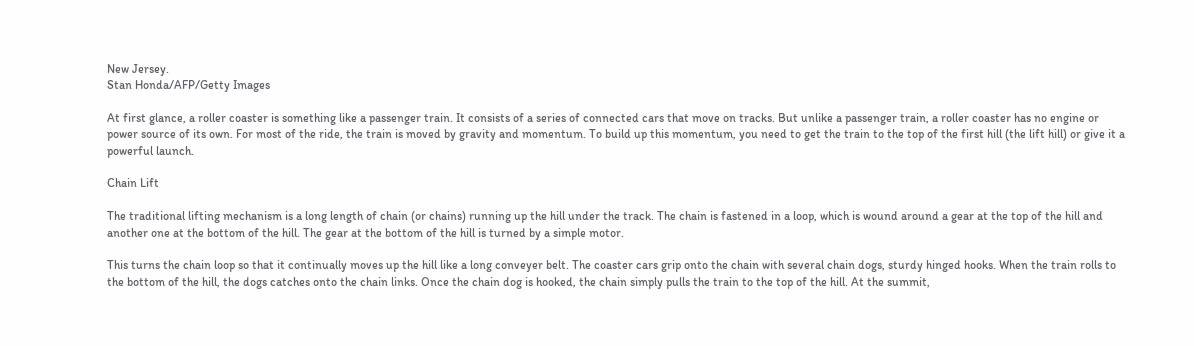New Jersey.
Stan Honda/AFP/Getty Images

At first glance, a roller coaster is something like a passenger train. It consists of a series of connected cars that move on tracks. But unlike a passenger train, a roller coaster has no engine or power source of its own. For most of the ride, the train is moved by gravity and momentum. To build up this momentum, you need to get the train to the top of the first hill (the lift hill) or give it a powerful launch.

Chain Lift

The traditional lifting mechanism is a long length of chain (or chains) running up the hill under the track. The chain is fastened in a loop, which is wound around a gear at the top of the hill and another one at the bottom of the hill. The gear at the bottom of the hill is turned by a simple motor.

This turns the chain loop so that it continually moves up the hill like a long conveyer belt. The coaster cars grip onto the chain with several chain dogs, sturdy hinged hooks. When the train rolls to the bottom of the hill, the dogs catches onto the chain links. Once the chain dog is hooked, the chain simply pulls the train to the top of the hill. At the summit,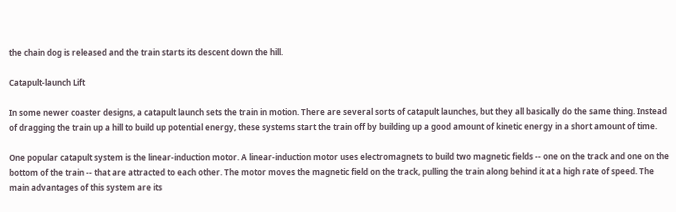the chain dog is released and the train starts its descent down the hill.

Catapult-launch Lift

In some newer coaster designs, a catapult launch sets the train in motion. There are several sorts of catapult launches, but they all basically do the same thing. Instead of dragging the train up a hill to build up potential energy, these systems start the train off by building up a good amount of kinetic energy in a short amount of time.

One popular catapult system is the linear-induction motor. A linear-induction motor uses electromagnets to build two magnetic fields -- one on the track and one on the bottom of the train -- that are attracted to each other. The motor moves the magnetic field on the track, pulling the train along behind it at a high rate of speed. The main advantages of this system are its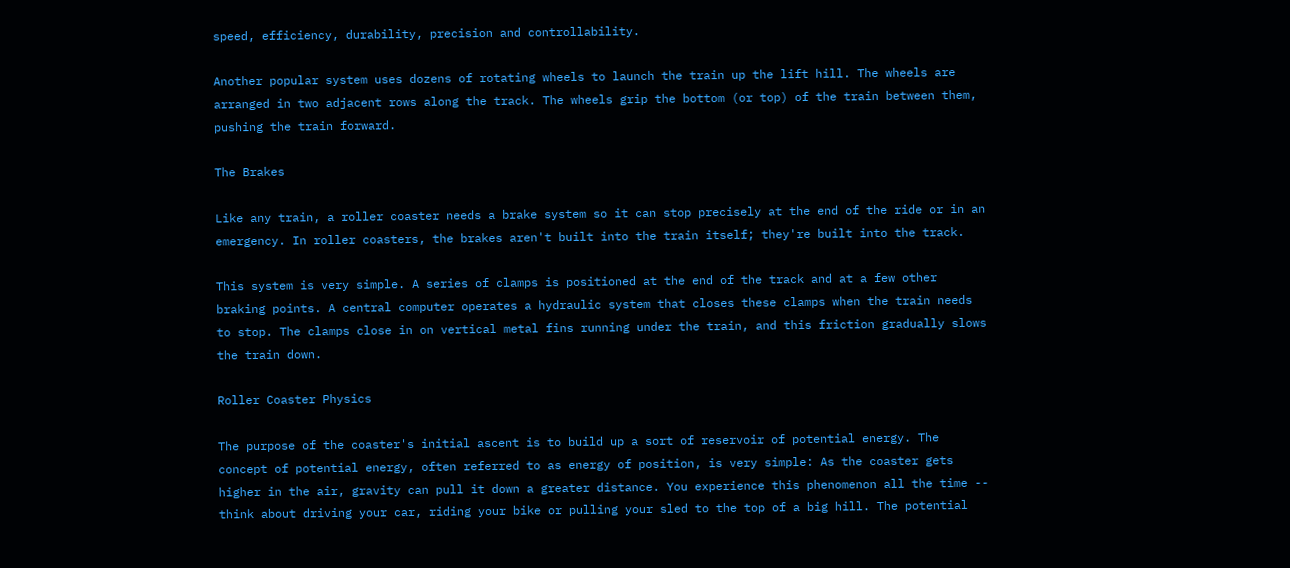speed, efficiency, durability, precision and controllability.

Another popular system uses dozens of rotating wheels to launch the train up the lift hill. The wheels are arranged in two adjacent rows along the track. The wheels grip the bottom (or top) of the train between them, pushing the train forward.

The Brakes

Like any train, a roller coaster needs a brake system so it can stop precisely at the end of the ride or in an emergency. In roller coasters, the brakes aren't built into the train itself; they're built into the track.

This system is very simple. A series of clamps is positioned at the end of the track and at a few other braking points. A central computer operates a hydraulic system that closes these clamps when the train needs to stop. The clamps close in on vertical metal fins running under the train, and this friction gradually slows the train down.

Roller Coaster Physics

The purpose of the coaster's initial ascent is to build up a sort of reservoir of potential energy. The concept of potential energy, often referred to as energy of position, is very simple: As the coaster gets higher in the air, gravity can pull it down a greater distance. You experience this phenomenon all the time -- think about driving your car, riding your bike or pulling your sled to the top of a big hill. The potential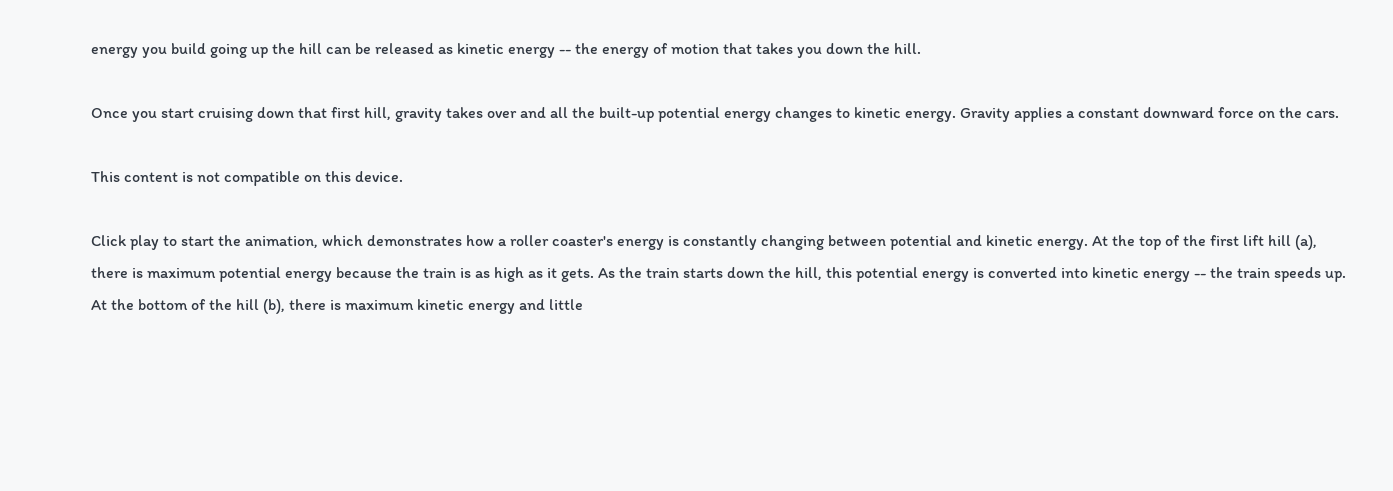energy you build going up the hill can be released as kinetic energy -- the energy of motion that takes you down the hill.

Once you start cruising down that first hill, gravity takes over and all the built-up potential energy changes to kinetic energy. Gravity applies a constant downward force on the cars.

This content is not compatible on this device.

Click play to start the animation, which demonstrates how a roller coaster's energy is constantly changing between potential and kinetic energy. At the top of the first lift hill (a), there is maximum potential energy because the train is as high as it gets. As the train starts down the hill, this potential energy is converted into kinetic energy -- the train speeds up. At the bottom of the hill (b), there is maximum kinetic energy and little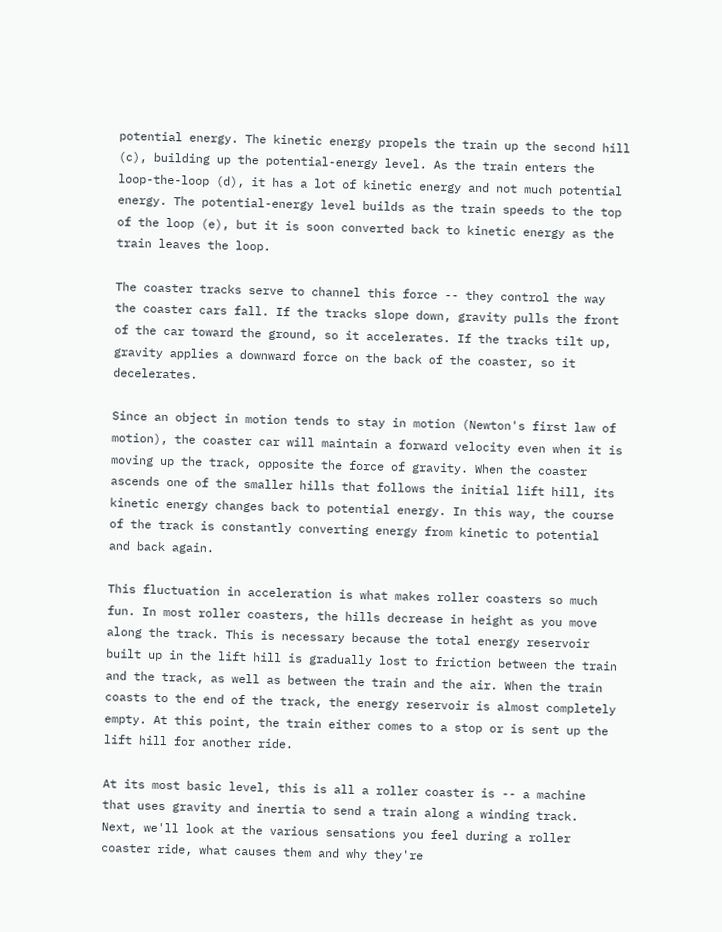potential energy. The kinetic energy propels the train up the second hill (c), building up the potential-energy level. As the train enters the loop-the-loop (d), it has a lot of kinetic energy and not much potential energy. The potential-energy level builds as the train speeds to the top of the loop (e), but it is soon converted back to kinetic energy as the train leaves the loop.

The coaster tracks serve to channel this force -- they control the way the coaster cars fall. If the tracks slope down, gravity pulls the front of the car toward the ground, so it accelerates. If the tracks tilt up, gravity applies a downward force on the back of the coaster, so it decelerates.

Since an object in motion tends to stay in motion (Newton's first law of motion), the coaster car will maintain a forward velocity even when it is moving up the track, opposite the force of gravity. When the coaster ascends one of the smaller hills that follows the initial lift hill, its kinetic energy changes back to potential energy. In this way, the course of the track is constantly converting energy from kinetic to potential and back again.

This fluctuation in acceleration is what makes roller coasters so much fun. In most roller coasters, the hills decrease in height as you move along the track. This is necessary because the total energy reservoir built up in the lift hill is gradually lost to friction between the train and the track, as well as between the train and the air. When the train coasts to the end of the track, the energy reservoir is almost completely empty. At this point, the train either comes to a stop or is sent up the lift hill for another ride.

At its most basic level, this is all a roller coaster is -- a machine that uses gravity and inertia to send a train along a winding track. Next, we'll look at the various sensations you feel during a roller coaster ride, what causes them and why they're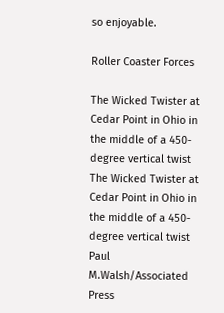so enjoyable.

Roller Coaster Forces

The Wicked Twister at Cedar Point in Ohio in the middle of a 450-degree vertical twist
The Wicked Twister at Cedar Point in Ohio in the middle of a 450-degree vertical twist
Paul M.Walsh/Associated Press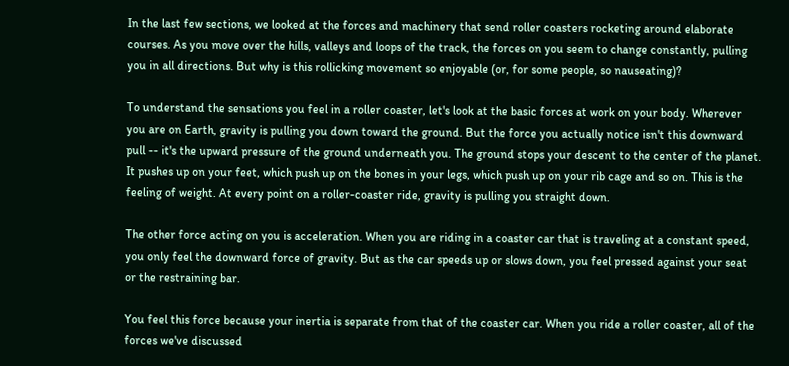In the last few sections, we looked at the forces and machinery that send roller coasters rocketing around elaborate courses. As you move over the hills, valleys and loops of the track, the forces on you seem to change constantly, pulling you in all directions. But why is this rollicking movement so enjoyable (or, for some people, so nauseating)?

To understand the sensations you feel in a roller coaster, let's look at the basic forces at work on your body. Wherever you are on Earth, gravity is pulling you down toward the ground. But the force you actually notice isn't this downward pull -- it's the upward pressure of the ground underneath you. The ground stops your descent to the center of the planet. It pushes up on your feet, which push up on the bones in your legs, which push up on your rib cage and so on. This is the feeling of weight. At every point on a roller-coaster ride, gravity is pulling you straight down.

The other force acting on you is acceleration. When you are riding in a coaster car that is traveling at a constant speed, you only feel the downward force of gravity. But as the car speeds up or slows down, you feel pressed against your seat or the restraining bar.

You feel this force because your inertia is separate from that of the coaster car. When you ride a roller coaster, all of the forces we've discussed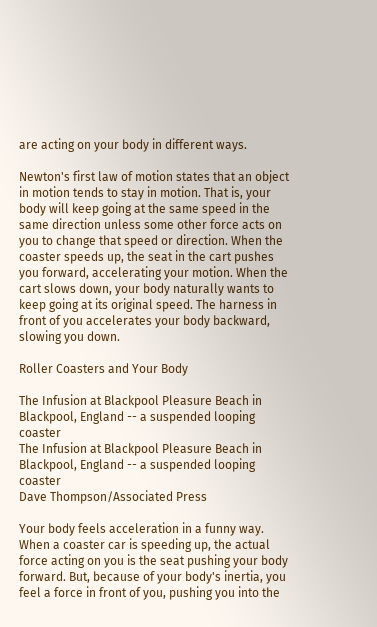are acting on your body in different ways.

Newton's first law of motion states that an object in motion tends to stay in motion. That is, your body will keep going at the same speed in the same direction unless some other force acts on you to change that speed or direction. When the coaster speeds up, the seat in the cart pushes you forward, accelerating your motion. When the cart slows down, your body naturally wants to keep going at its original speed. The harness in front of you accelerates your body backward, slowing you down.

Roller Coasters and Your Body

The Infusion at Blackpool Pleasure Beach in Blackpool, England -- a suspended looping coaster
The Infusion at Blackpool Pleasure Beach in Blackpool, England -- a suspended looping coaster
Dave Thompson/Associated Press

Your body feels acceleration in a funny way. When a coaster car is speeding up, the actual force acting on you is the seat pushing your body forward. But, because of your body's inertia, you feel a force in front of you, pushing you into the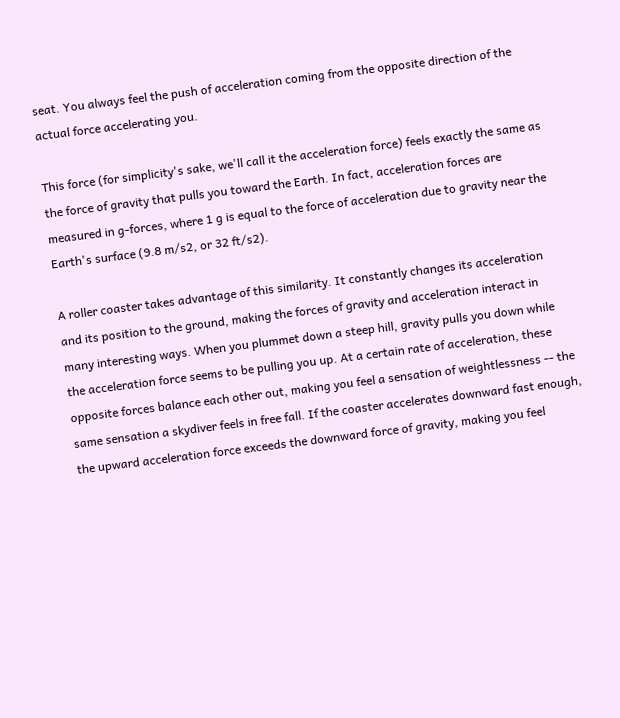seat. You always feel the push of acceleration coming from the opposite direction of the actual force accelerating you.

This force (for simplicity's sake, we'll call it the acceleration force) feels exactly the same as the force of gravity that pulls you toward the Earth. In fact, acceleration forces are measured in g-forces, where 1 g is equal to the force of acceleration due to gravity near the Earth's surface (9.8 m/s2, or 32 ft/s2).

A roller coaster takes advantage of this similarity. It constantly changes its acceleration and its position to the ground, making the forces of gravity and acceleration interact in many interesting ways. When you plummet down a steep hill, gravity pulls you down while the acceleration force seems to be pulling you up. At a certain rate of acceleration, these opposite forces balance each other out, making you feel a sensation of weightlessness -- the same sensation a skydiver feels in free fall. If the coaster accelerates downward fast enough, the upward acceleration force exceeds the downward force of gravity, making you feel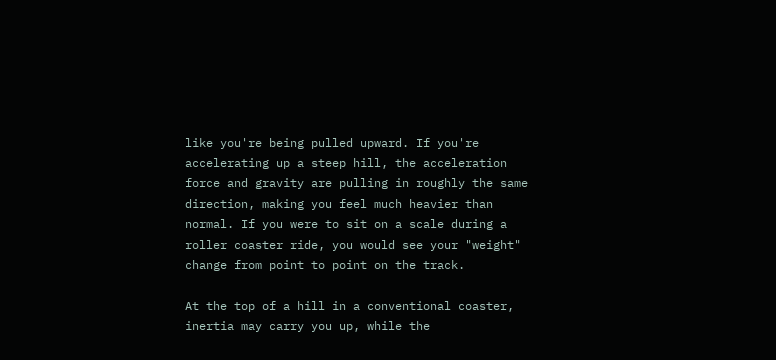like you're being pulled upward. If you're accelerating up a steep hill, the acceleration force and gravity are pulling in roughly the same direction, making you feel much heavier than normal. If you were to sit on a scale during a roller coaster ride, you would see your "weight" change from point to point on the track.

At the top of a hill in a conventional coaster, inertia may carry you up, while the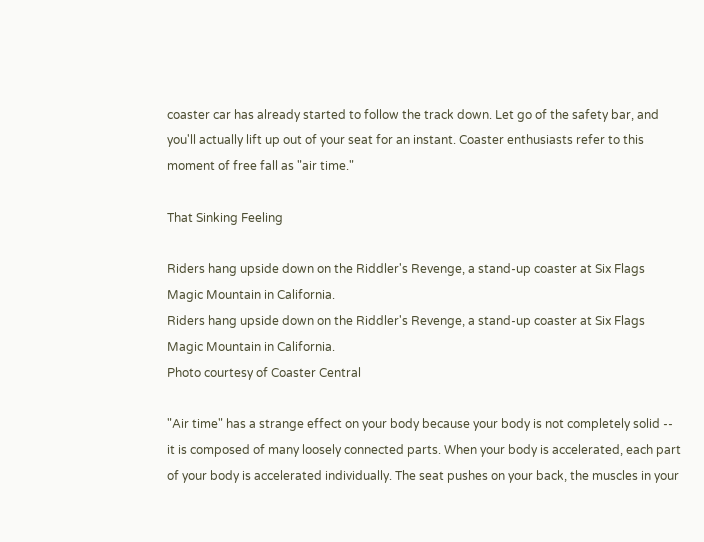coaster car has already started to follow the track down. Let go of the safety bar, and you'll actually lift up out of your seat for an instant. Coaster enthusiasts refer to this moment of free fall as "air time."

That Sinking Feeling

Riders hang upside down on the Riddler's Revenge, a stand-up coaster at Six Flags Magic Mountain in California.
Riders hang upside down on the Riddler's Revenge, a stand-up coaster at Six Flags Magic Mountain in California.
Photo courtesy of Coaster Central

"Air time" has a strange effect on your body because your body is not completely solid -- it is composed of many loosely connected parts. When your body is accelerated, each part of your body is accelerated individually. The seat pushes on your back, the muscles in your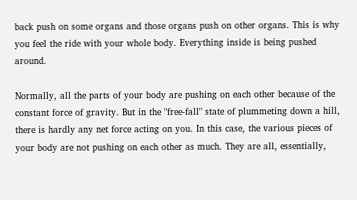back push on some organs and those organs push on other organs. This is why you feel the ride with your whole body. Everything inside is being pushed around.

Normally, all the parts of your body are pushing on each other because of the constant force of gravity. But in the "free-fall" state of plummeting down a hill, there is hardly any net force acting on you. In this case, the various pieces of your body are not pushing on each other as much. They are all, essentially,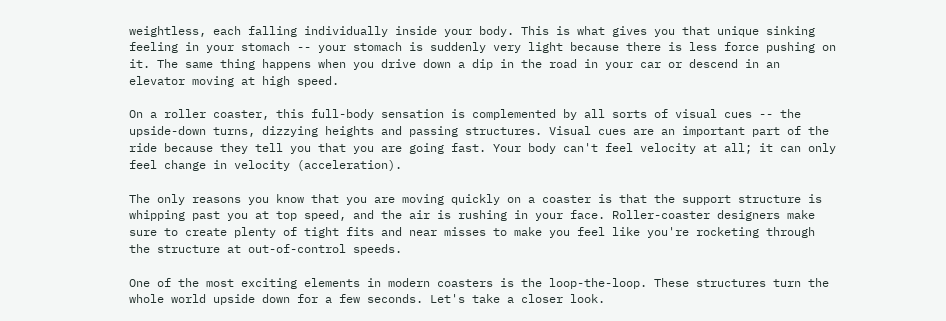weightless, each falling individually inside your body. This is what gives you that unique sinking feeling in your stomach -- your stomach is suddenly very light because there is less force pushing on it. The same thing happens when you drive down a dip in the road in your car or descend in an elevator moving at high speed.

On a roller coaster, this full-body sensation is complemented by all sorts of visual cues -- the upside-down turns, dizzying heights and passing structures. Visual cues are an important part of the ride because they tell you that you are going fast. Your body can't feel velocity at all; it can only feel change in velocity (acceleration).

The only reasons you know that you are moving quickly on a coaster is that the support structure is whipping past you at top speed, and the air is rushing in your face. Roller-coaster designers make sure to create plenty of tight fits and near misses to make you feel like you're rocketing through the structure at out-of-control speeds.

One of the most exciting elements in modern coasters is the loop-the-loop. These structures turn the whole world upside down for a few seconds. Let's take a closer look.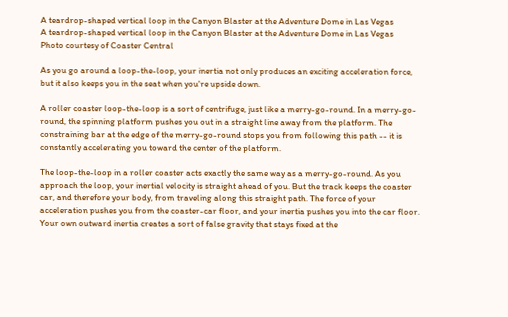A teardrop-shaped vertical loop in the Canyon Blaster at the Adventure Dome in Las Vegas
A teardrop-shaped vertical loop in the Canyon Blaster at the Adventure Dome in Las Vegas
Photo courtesy of Coaster Central

As you go around a loop-the-loop, your inertia not only produces an exciting acceleration force, but it also keeps you in the seat when you're upside down.

A roller coaster loop-the-loop is a sort of centrifuge, just like a merry-go-round. In a merry-go-round, the spinning platform pushes you out in a straight line away from the platform. The constraining bar at the edge of the merry-go-round stops you from following this path -- it is constantly accelerating you toward the center of the platform.

The loop-the-loop in a roller coaster acts exactly the same way as a merry-go-round. As you approach the loop, your inertial velocity is straight ahead of you. But the track keeps the coaster car, and therefore your body, from traveling along this straight path. The force of your acceleration pushes you from the coaster-car floor, and your inertia pushes you into the car floor. Your own outward inertia creates a sort of false gravity that stays fixed at the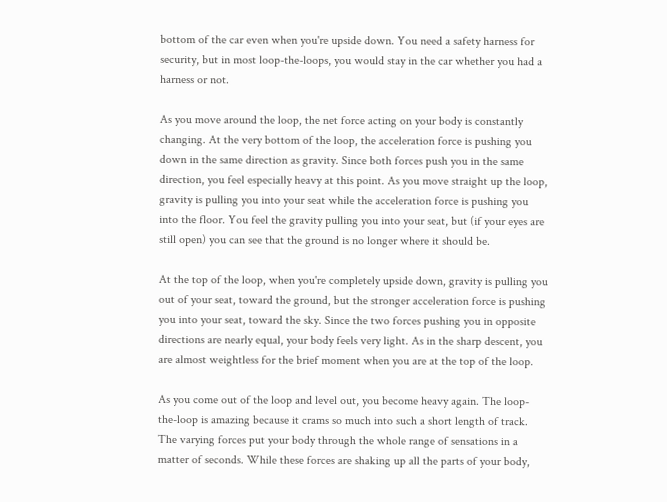bottom of the car even when you're upside down. You need a safety harness for security, but in most loop-the-loops, you would stay in the car whether you had a harness or not.

As you move around the loop, the net force acting on your body is constantly changing. At the very bottom of the loop, the acceleration force is pushing you down in the same direction as gravity. Since both forces push you in the same direction, you feel especially heavy at this point. As you move straight up the loop, gravity is pulling you into your seat while the acceleration force is pushing you into the floor. You feel the gravity pulling you into your seat, but (if your eyes are still open) you can see that the ground is no longer where it should be.

At the top of the loop, when you're completely upside down, gravity is pulling you out of your seat, toward the ground, but the stronger acceleration force is pushing you into your seat, toward the sky. Since the two forces pushing you in opposite directions are nearly equal, your body feels very light. As in the sharp descent, you are almost weightless for the brief moment when you are at the top of the loop.

As you come out of the loop and level out, you become heavy again. The loop-the-loop is amazing because it crams so much into such a short length of track. The varying forces put your body through the whole range of sensations in a matter of seconds. While these forces are shaking up all the parts of your body,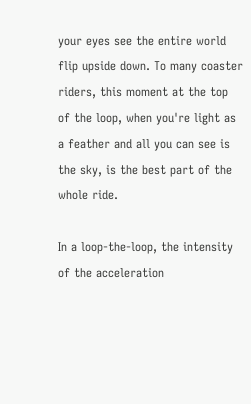your eyes see the entire world flip upside down. To many coaster riders, this moment at the top of the loop, when you're light as a feather and all you can see is the sky, is the best part of the whole ride.

In a loop-the-loop, the intensity of the acceleration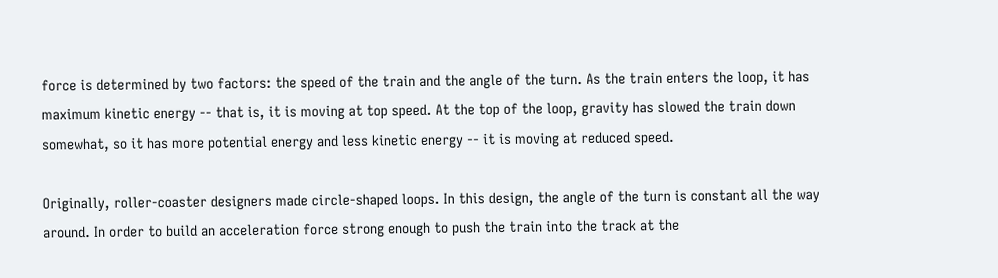force is determined by two factors: the speed of the train and the angle of the turn. As the train enters the loop, it has maximum kinetic energy -- that is, it is moving at top speed. At the top of the loop, gravity has slowed the train down somewhat, so it has more potential energy and less kinetic energy -- it is moving at reduced speed.

Originally, roller-coaster designers made circle-shaped loops. In this design, the angle of the turn is constant all the way around. In order to build an acceleration force strong enough to push the train into the track at the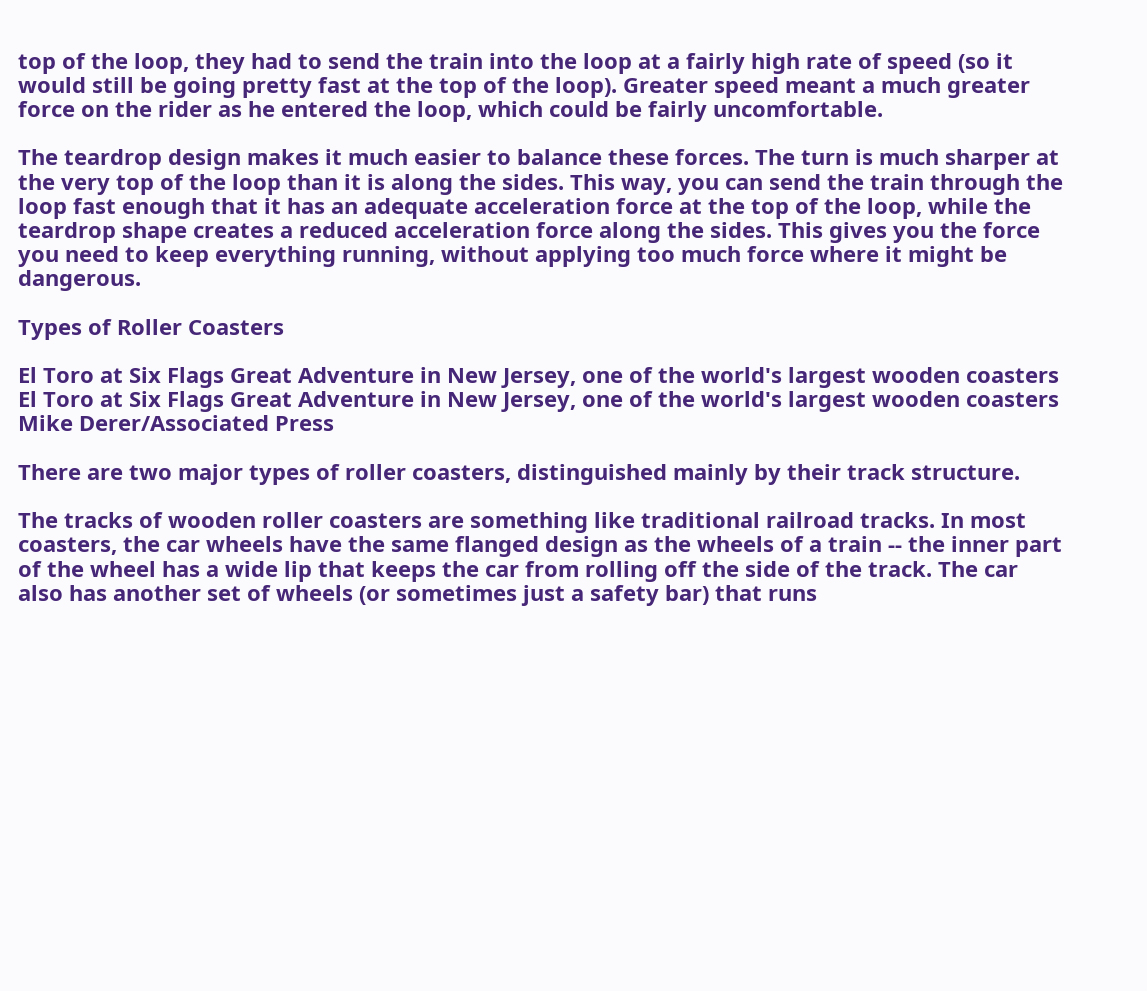top of the loop, they had to send the train into the loop at a fairly high rate of speed (so it would still be going pretty fast at the top of the loop). Greater speed meant a much greater force on the rider as he entered the loop, which could be fairly uncomfortable.

The teardrop design makes it much easier to balance these forces. The turn is much sharper at the very top of the loop than it is along the sides. This way, you can send the train through the loop fast enough that it has an adequate acceleration force at the top of the loop, while the teardrop shape creates a reduced acceleration force along the sides. This gives you the force you need to keep everything running, without applying too much force where it might be dangerous.

Types of Roller Coasters

El Toro at Six Flags Great Adventure in New Jersey, one of the world's largest wooden coasters
El Toro at Six Flags Great Adventure in New Jersey, one of the world's largest wooden coasters
Mike Derer/Associated Press

There are two major types of roller coasters, distinguished mainly by their track structure.

The tracks of wooden roller coasters are something like traditional railroad tracks. In most coasters, the car wheels have the same flanged design as the wheels of a train -- the inner part of the wheel has a wide lip that keeps the car from rolling off the side of the track. The car also has another set of wheels (or sometimes just a safety bar) that runs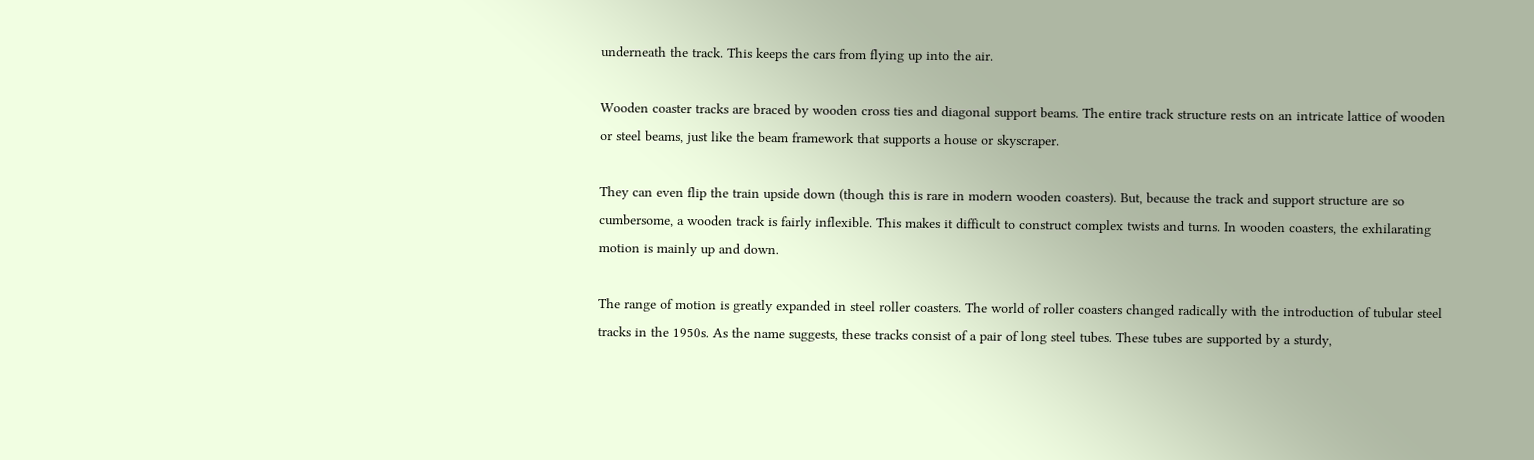underneath the track. This keeps the cars from flying up into the air.

Wooden coaster tracks are braced by wooden cross ties and diagonal support beams. The entire track structure rests on an intricate lattice of wooden or steel beams, just like the beam framework that supports a house or skyscraper.

They can even flip the train upside down (though this is rare in modern wooden coasters). But, because the track and support structure are so cumbersome, a wooden track is fairly inflexible. This makes it difficult to construct complex twists and turns. In wooden coasters, the exhilarating motion is mainly up and down.

The range of motion is greatly expanded in steel roller coasters. The world of roller coasters changed radically with the introduction of tubular steel tracks in the 1950s. As the name suggests, these tracks consist of a pair of long steel tubes. These tubes are supported by a sturdy,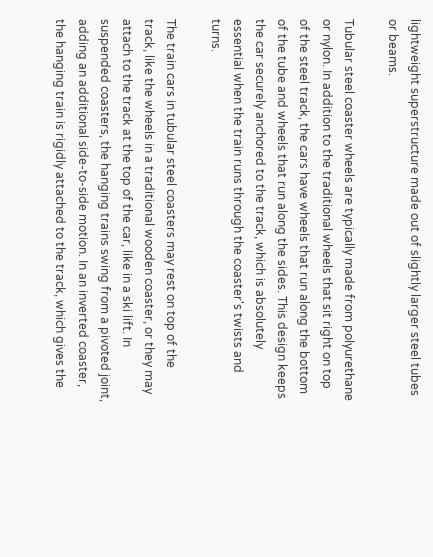lightweight superstructure made out of slightly larger steel tubes or beams.

Tubular steel coaster wheels are typically made from polyurethane or nylon. In addition to the traditional wheels that sit right on top of the steel track, the cars have wheels that run along the bottom of the tube and wheels that run along the sides. This design keeps the car securely anchored to the track, which is absolutely essential when the train runs through the coaster's twists and turns.

The train cars in tubular steel coasters may rest on top of the track, like the wheels in a traditional wooden coaster, or they may attach to the track at the top of the car, like in a ski lift. In suspended coasters, the hanging trains swing from a pivoted joint, adding an additional side-to-side motion. In an inverted coaster, the hanging train is rigidly attached to the track, which gives the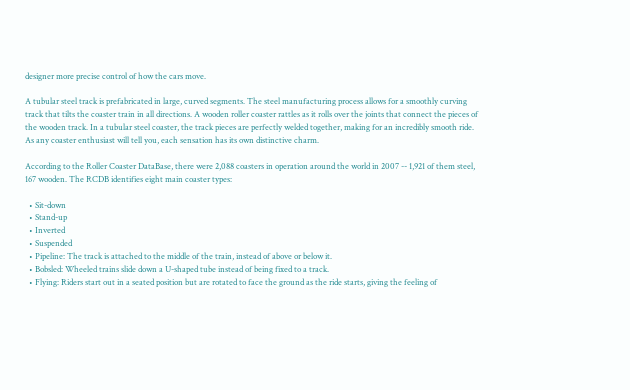designer more precise control of how the cars move.

A tubular steel track is prefabricated in large, curved segments. The steel manufacturing process allows for a smoothly curving track that tilts the coaster train in all directions. A wooden roller coaster rattles as it rolls over the joints that connect the pieces of the wooden track. In a tubular steel coaster, the track pieces are perfectly welded together, making for an incredibly smooth ride. As any coaster enthusiast will tell you, each sensation has its own distinctive charm.

According to the Roller Coaster DataBase, there were 2,088 coasters in operation around the world in 2007 -- 1,921 of them steel, 167 wooden. The RCDB identifies eight main coaster types:

  • Sit-down
  • Stand-up
  • Inverted
  • Suspended
  • Pipeline: The track is attached to the middle of the train, instead of above or below it.
  • Bobsled: Wheeled trains slide down a U-shaped tube instead of being fixed to a track.
  • Flying: Riders start out in a seated position but are rotated to face the ground as the ride starts, giving the feeling of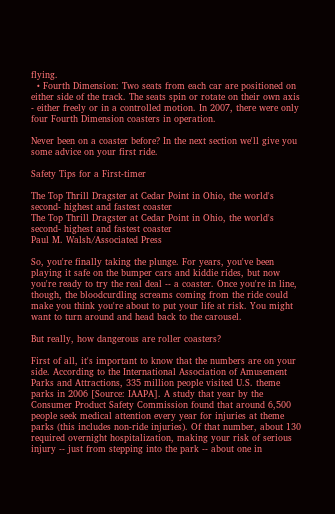flying.
  • Fourth Dimension: Two seats from each car are positioned on either side of the track. The seats spin or rotate on their own axis - either freely or in a controlled motion. In 2007, there were only four Fourth Dimension coasters in operation.

Never been on a coaster before? In the next section we'll give you some advice on your first ride.

Safety Tips for a First-timer

The Top Thrill Dragster at Cedar Point in Ohio, the world's second- highest and fastest coaster
The Top Thrill Dragster at Cedar Point in Ohio, the world's second- highest and fastest coaster
Paul M. Walsh/Associated Press

So, you're finally taking the plunge. For years, you've been playing it safe on the bumper cars and kiddie rides, but now you're ready to try the real deal -- a coaster. Once you're in line, though, the bloodcurdling screams coming from the ride could make you think you're about to put your life at risk. You might want to turn around and head back to the carousel.

But really, how dangerous are roller coasters?

First of all, it's important to know that the numbers are on your side. According to the International Association of Amusement Parks and Attractions, 335 million people visited U.S. theme parks in 2006 [Source: IAAPA]. A study that year by the Consumer Product Safety Commission found that around 6,500 people seek medical attention every year for injuries at theme parks (this includes non-ride injuries). Of that number, about 130 required overnight hospitalization, making your risk of serious injury -- just from stepping into the park -- about one in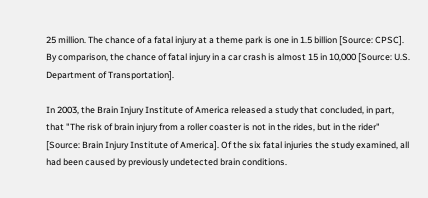25 million. The chance of a fatal injury at a theme park is one in 1.5 billion [Source: CPSC]. By comparison, the chance of fatal injury in a car crash is almost 15 in 10,000 [Source: U.S. Department of Transportation].

In 2003, the Brain Injury Institute of America released a study that concluded, in part, that "The risk of brain injury from a roller coaster is not in the rides, but in the rider" [Source: Brain Injury Institute of America]. Of the six fatal injuries the study examined, all had been caused by previously undetected brain conditions.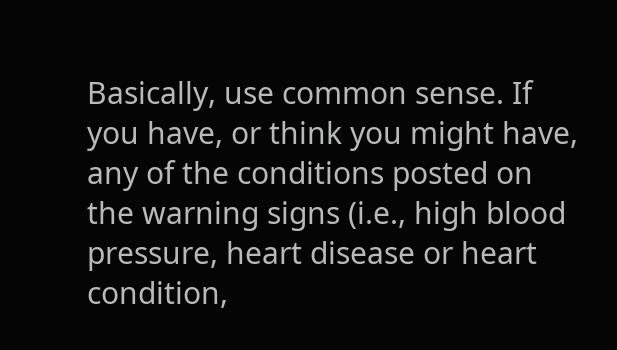Basically, use common sense. If you have, or think you might have, any of the conditions posted on the warning signs (i.e., high blood pressure, heart disease or heart condition,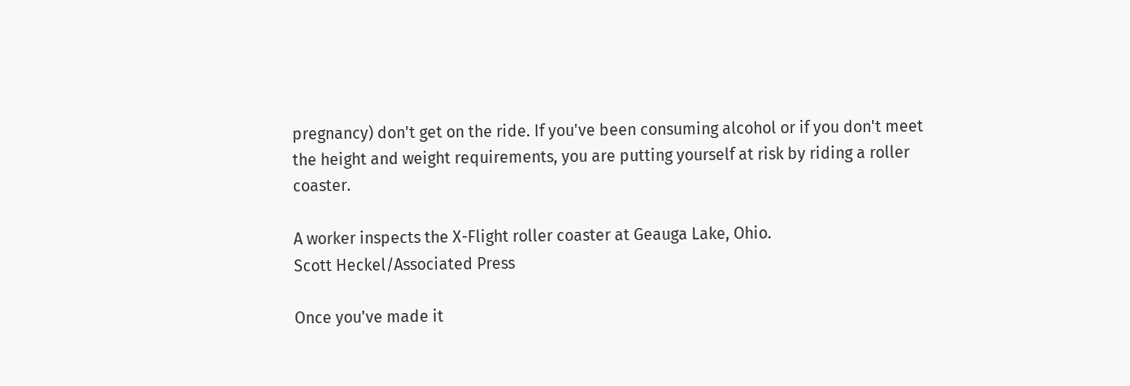pregnancy) don't get on the ride. If you've been consuming alcohol or if you don't meet the height and weight requirements, you are putting yourself at risk by riding a roller coaster.

A worker inspects the X-Flight roller coaster at Geauga Lake, Ohio.
Scott Heckel/Associated Press

Once you've made it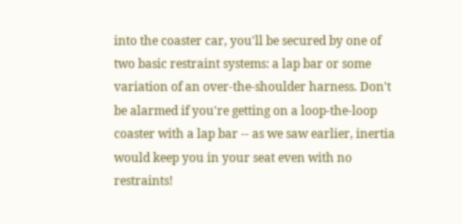into the coaster car, you'll be secured by one of two basic restraint systems: a lap bar or some variation of an over-the-shoulder harness. Don't be alarmed if you're getting on a loop-the-loop coaster with a lap bar -- as we saw earlier, inertia would keep you in your seat even with no restraints!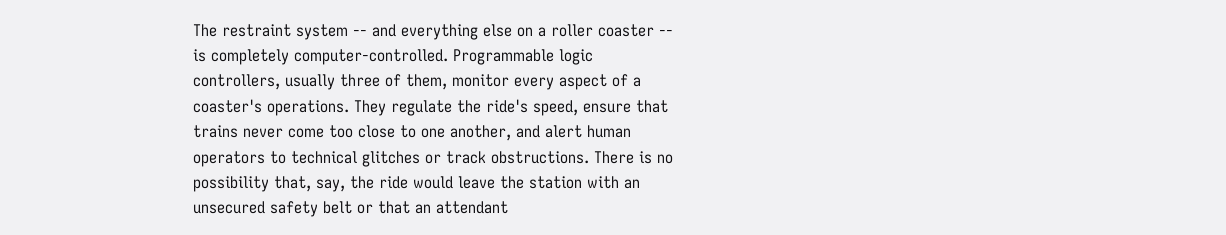The restraint system -- and everything else on a roller coaster -- is completely computer-controlled. Programmable logic controllers, usually three of them, monitor every aspect of a coaster's operations. They regulate the ride's speed, ensure that trains never come too close to one another, and alert human operators to technical glitches or track obstructions. There is no possibility that, say, the ride would leave the station with an unsecured safety belt or that an attendant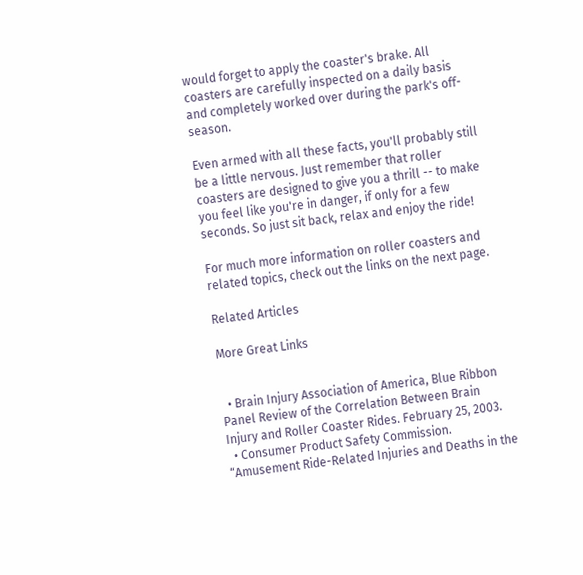would forget to apply the coaster's brake. All coasters are carefully inspected on a daily basis and completely worked over during the park's off-season.

Even armed with all these facts, you'll probably still be a little nervous. Just remember that roller coasters are designed to give you a thrill -- to make you feel like you're in danger, if only for a few seconds. So just sit back, relax and enjoy the ride!

For much more information on roller coasters and related topics, check out the links on the next page.

Related Articles

More Great Links


  • Brain Injury Association of America, Blue Ribbon Panel Review of the Correlation Between Brain Injury and Roller Coaster Rides. February 25, 2003.
  • Consumer Product Safety Commission. “Amusement Ride-Related Injuries and Deaths in the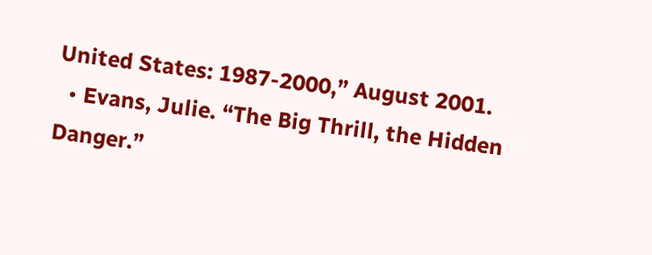United States: 1987-2000,” August 2001.
  • Evans, Julie. “The Big Thrill, the Hidden Danger.”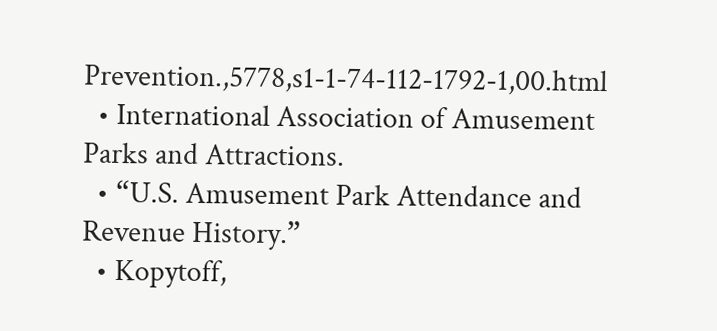Prevention.,5778,s1-1-74-112-1792-1,00.html
  • International Association of Amusement Parks and Attractions.
  • “U.S. Amusement Park Attendance and Revenue History.”
  • Kopytoff,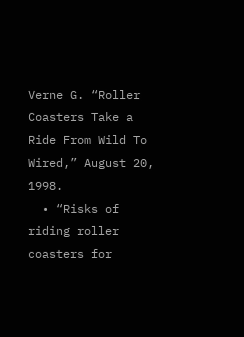Verne G. “Roller Coasters Take a Ride From Wild To Wired,” August 20, 1998.
  • “Risks of riding roller coasters for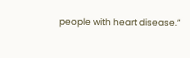people with heart disease.”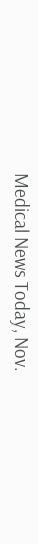Medical News Today, Nov.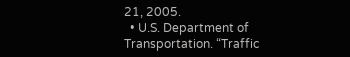21, 2005.
  • U.S. Department of Transportation. “Traffic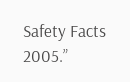Safety Facts 2005.”